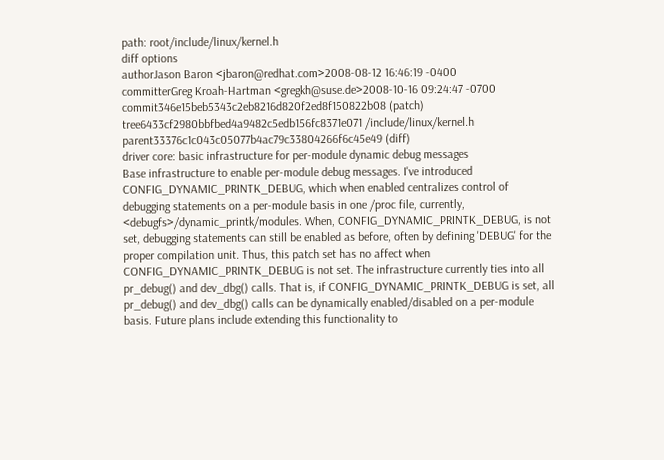path: root/include/linux/kernel.h
diff options
authorJason Baron <jbaron@redhat.com>2008-08-12 16:46:19 -0400
committerGreg Kroah-Hartman <gregkh@suse.de>2008-10-16 09:24:47 -0700
commit346e15beb5343c2eb8216d820f2ed8f150822b08 (patch)
tree6433cf2980bbfbed4a9482c5edb156fc8371e071 /include/linux/kernel.h
parent33376c1c043c05077b4ac79c33804266f6c45e49 (diff)
driver core: basic infrastructure for per-module dynamic debug messages
Base infrastructure to enable per-module debug messages. I've introduced CONFIG_DYNAMIC_PRINTK_DEBUG, which when enabled centralizes control of debugging statements on a per-module basis in one /proc file, currently, <debugfs>/dynamic_printk/modules. When, CONFIG_DYNAMIC_PRINTK_DEBUG, is not set, debugging statements can still be enabled as before, often by defining 'DEBUG' for the proper compilation unit. Thus, this patch set has no affect when CONFIG_DYNAMIC_PRINTK_DEBUG is not set. The infrastructure currently ties into all pr_debug() and dev_dbg() calls. That is, if CONFIG_DYNAMIC_PRINTK_DEBUG is set, all pr_debug() and dev_dbg() calls can be dynamically enabled/disabled on a per-module basis. Future plans include extending this functionality to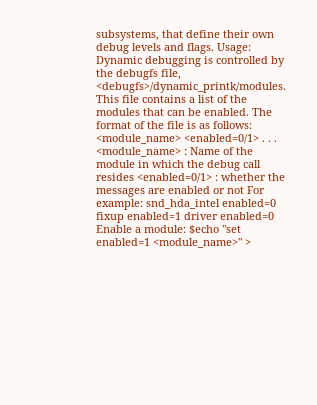subsystems, that define their own debug levels and flags. Usage: Dynamic debugging is controlled by the debugfs file, <debugfs>/dynamic_printk/modules. This file contains a list of the modules that can be enabled. The format of the file is as follows: <module_name> <enabled=0/1> . . . <module_name> : Name of the module in which the debug call resides <enabled=0/1> : whether the messages are enabled or not For example: snd_hda_intel enabled=0 fixup enabled=1 driver enabled=0 Enable a module: $echo "set enabled=1 <module_name>" >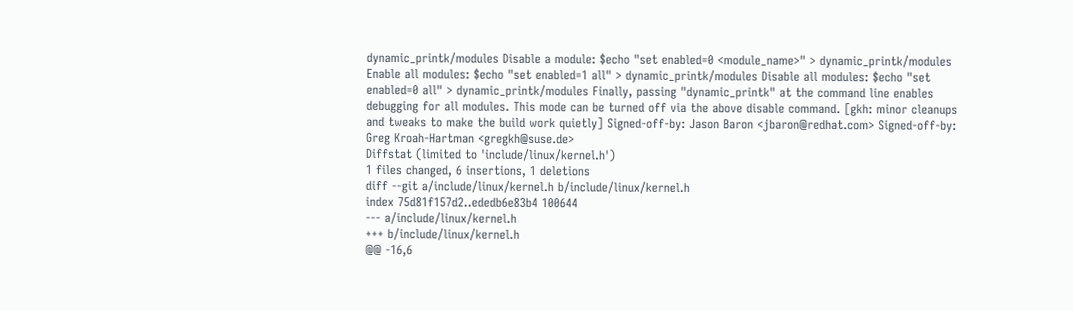dynamic_printk/modules Disable a module: $echo "set enabled=0 <module_name>" > dynamic_printk/modules Enable all modules: $echo "set enabled=1 all" > dynamic_printk/modules Disable all modules: $echo "set enabled=0 all" > dynamic_printk/modules Finally, passing "dynamic_printk" at the command line enables debugging for all modules. This mode can be turned off via the above disable command. [gkh: minor cleanups and tweaks to make the build work quietly] Signed-off-by: Jason Baron <jbaron@redhat.com> Signed-off-by: Greg Kroah-Hartman <gregkh@suse.de>
Diffstat (limited to 'include/linux/kernel.h')
1 files changed, 6 insertions, 1 deletions
diff --git a/include/linux/kernel.h b/include/linux/kernel.h
index 75d81f157d2..ededb6e83b4 100644
--- a/include/linux/kernel.h
+++ b/include/linux/kernel.h
@@ -16,6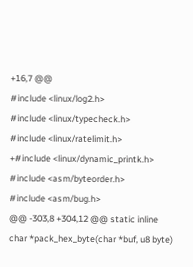+16,7 @@
#include <linux/log2.h>
#include <linux/typecheck.h>
#include <linux/ratelimit.h>
+#include <linux/dynamic_printk.h>
#include <asm/byteorder.h>
#include <asm/bug.h>
@@ -303,8 +304,12 @@ static inline char *pack_hex_byte(char *buf, u8 byte)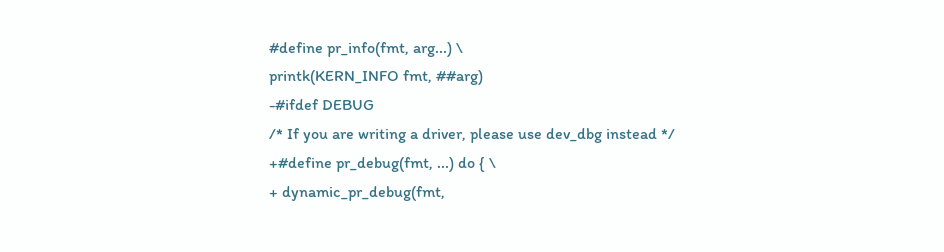#define pr_info(fmt, arg...) \
printk(KERN_INFO fmt, ##arg)
-#ifdef DEBUG
/* If you are writing a driver, please use dev_dbg instead */
+#define pr_debug(fmt, ...) do { \
+ dynamic_pr_debug(fmt,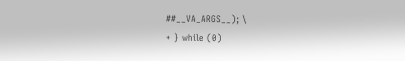##__VA_ARGS__); \
+ } while (0)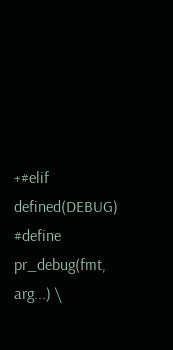+#elif defined(DEBUG)
#define pr_debug(fmt, arg...) \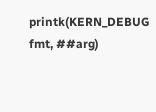printk(KERN_DEBUG fmt, ##arg)